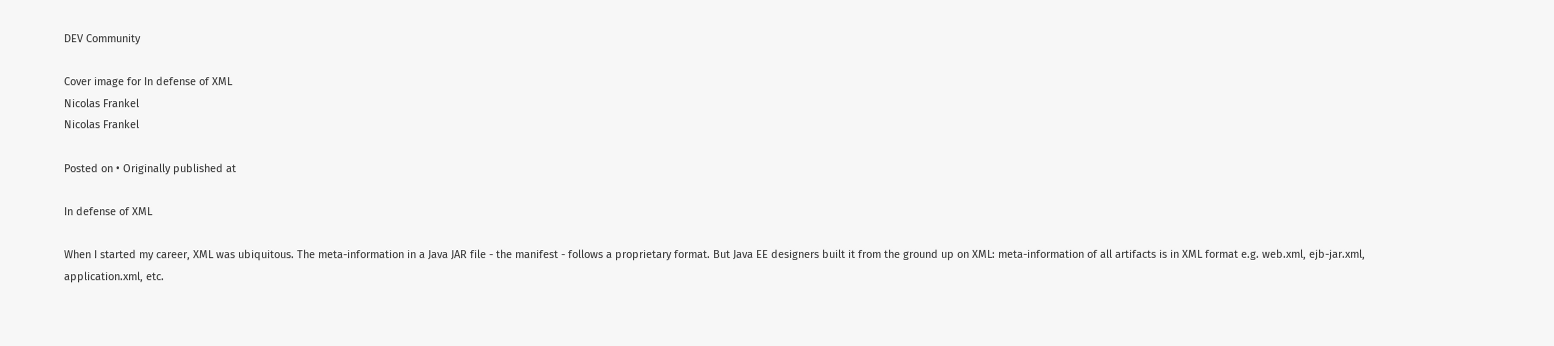DEV Community

Cover image for In defense of XML
Nicolas Frankel
Nicolas Frankel

Posted on • Originally published at

In defense of XML

When I started my career, XML was ubiquitous. The meta-information in a Java JAR file - the manifest - follows a proprietary format. But Java EE designers built it from the ground up on XML: meta-information of all artifacts is in XML format e.g. web.xml, ejb-jar.xml, application.xml, etc.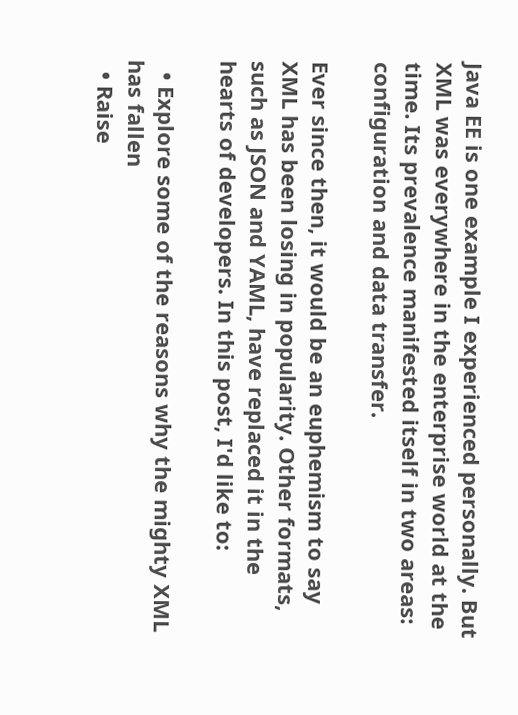Java EE is one example I experienced personally. But XML was everywhere in the enterprise world at the time. Its prevalence manifested itself in two areas: configuration and data transfer.

Ever since then, it would be an euphemism to say XML has been losing in popularity. Other formats, such as JSON and YAML, have replaced it in the hearts of developers. In this post, I'd like to:

  • Explore some of the reasons why the mighty XML has fallen
  • Raise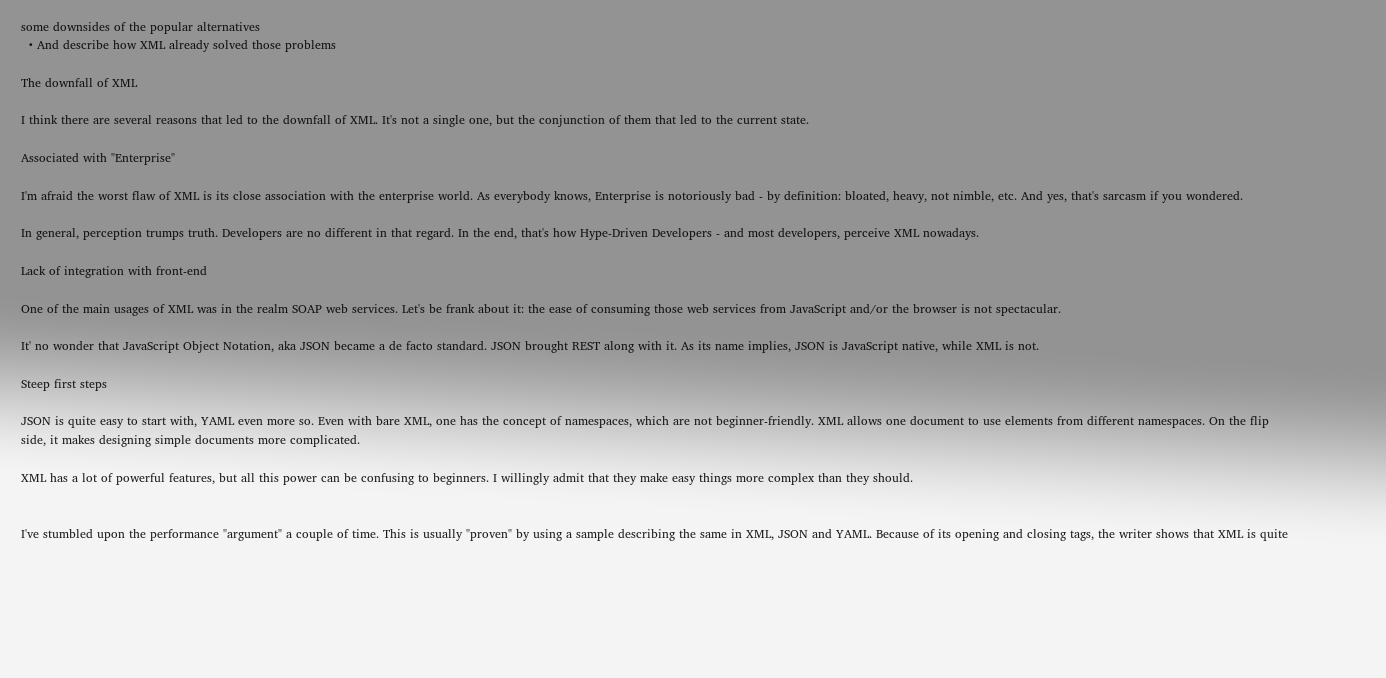some downsides of the popular alternatives
  • And describe how XML already solved those problems

The downfall of XML

I think there are several reasons that led to the downfall of XML. It's not a single one, but the conjunction of them that led to the current state.

Associated with "Enterprise"

I'm afraid the worst flaw of XML is its close association with the enterprise world. As everybody knows, Enterprise is notoriously bad - by definition: bloated, heavy, not nimble, etc. And yes, that's sarcasm if you wondered.

In general, perception trumps truth. Developers are no different in that regard. In the end, that's how Hype-Driven Developers - and most developers, perceive XML nowadays.

Lack of integration with front-end

One of the main usages of XML was in the realm SOAP web services. Let's be frank about it: the ease of consuming those web services from JavaScript and/or the browser is not spectacular.

It' no wonder that JavaScript Object Notation, aka JSON became a de facto standard. JSON brought REST along with it. As its name implies, JSON is JavaScript native, while XML is not.

Steep first steps

JSON is quite easy to start with, YAML even more so. Even with bare XML, one has the concept of namespaces, which are not beginner-friendly. XML allows one document to use elements from different namespaces. On the flip side, it makes designing simple documents more complicated.

XML has a lot of powerful features, but all this power can be confusing to beginners. I willingly admit that they make easy things more complex than they should.


I've stumbled upon the performance "argument" a couple of time. This is usually "proven" by using a sample describing the same in XML, JSON and YAML. Because of its opening and closing tags, the writer shows that XML is quite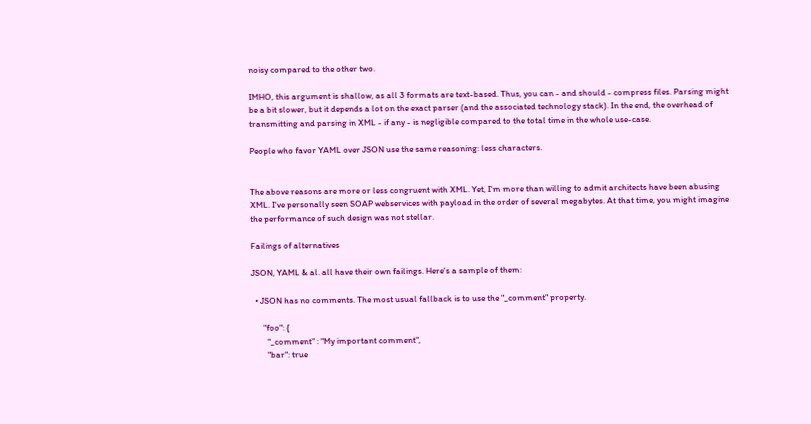noisy compared to the other two.

IMHO, this argument is shallow, as all 3 formats are text-based. Thus, you can - and should - compress files. Parsing might be a bit slower, but it depends a lot on the exact parser (and the associated technology stack). In the end, the overhead of transmitting and parsing in XML - if any - is negligible compared to the total time in the whole use-case.

People who favor YAML over JSON use the same reasoning: less characters.


The above reasons are more or less congruent with XML. Yet, I'm more than willing to admit architects have been abusing XML. I've personally seen SOAP webservices with payload in the order of several megabytes. At that time, you might imagine the performance of such design was not stellar.

Failings of alternatives

JSON, YAML & al. all have their own failings. Here's a sample of them:

  • JSON has no comments. The most usual fallback is to use the "_comment" property.

      "foo": {
        "_comment" : "My important comment",
        "bar": true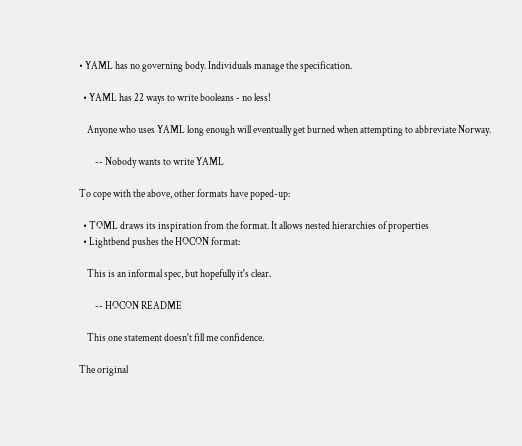• YAML has no governing body. Individuals manage the specification.

  • YAML has 22 ways to write booleans - no less!

    Anyone who uses YAML long enough will eventually get burned when attempting to abbreviate Norway.

        -- Nobody wants to write YAML

To cope with the above, other formats have poped-up:

  • TOML draws its inspiration from the format. It allows nested hierarchies of properties
  • Lightbend pushes the HOCON format:

    This is an informal spec, but hopefully it's clear.

        -- HOCON README

    This one statement doesn't fill me confidence.

The original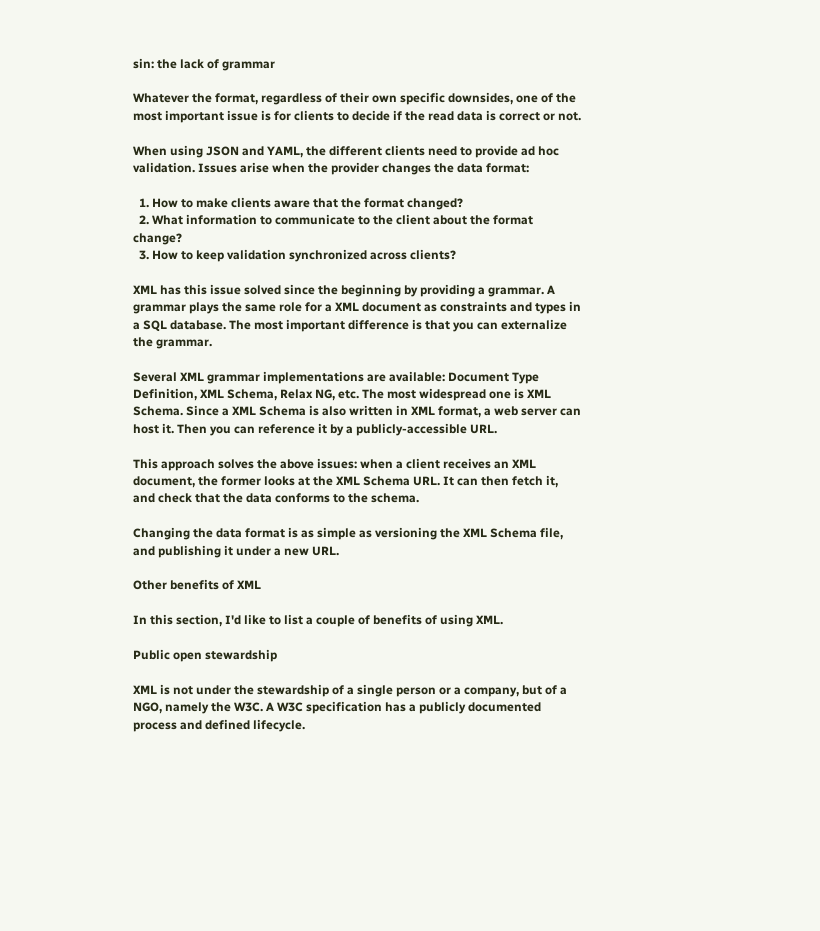sin: the lack of grammar

Whatever the format, regardless of their own specific downsides, one of the most important issue is for clients to decide if the read data is correct or not.

When using JSON and YAML, the different clients need to provide ad hoc validation. Issues arise when the provider changes the data format:

  1. How to make clients aware that the format changed?
  2. What information to communicate to the client about the format change?
  3. How to keep validation synchronized across clients?

XML has this issue solved since the beginning by providing a grammar. A grammar plays the same role for a XML document as constraints and types in a SQL database. The most important difference is that you can externalize the grammar.

Several XML grammar implementations are available: Document Type Definition, XML Schema, Relax NG, etc. The most widespread one is XML Schema. Since a XML Schema is also written in XML format, a web server can host it. Then you can reference it by a publicly-accessible URL.

This approach solves the above issues: when a client receives an XML document, the former looks at the XML Schema URL. It can then fetch it, and check that the data conforms to the schema.

Changing the data format is as simple as versioning the XML Schema file, and publishing it under a new URL.

Other benefits of XML

In this section, I'd like to list a couple of benefits of using XML.

Public open stewardship

XML is not under the stewardship of a single person or a company, but of a NGO, namely the W3C. A W3C specification has a publicly documented process and defined lifecycle.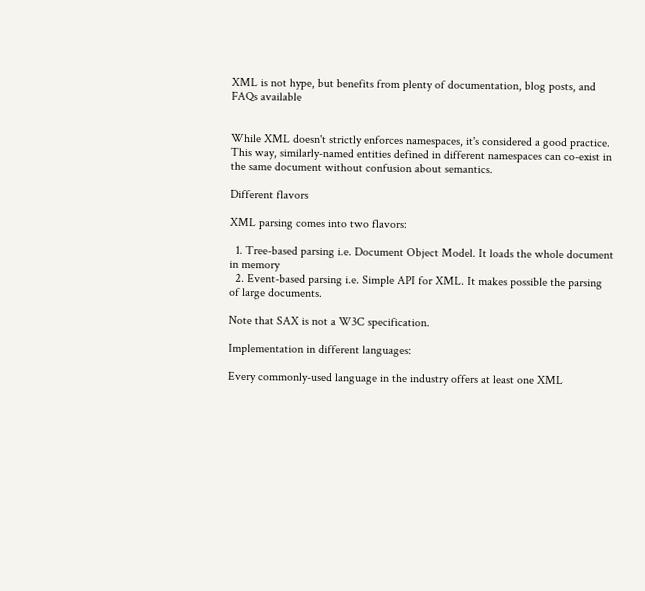XML is not hype, but benefits from plenty of documentation, blog posts, and FAQs available


While XML doesn't strictly enforces namespaces, it's considered a good practice. This way, similarly-named entities defined in different namespaces can co-exist in the same document without confusion about semantics.

Different flavors

XML parsing comes into two flavors:

  1. Tree-based parsing i.e. Document Object Model. It loads the whole document in memory
  2. Event-based parsing i.e. Simple API for XML. It makes possible the parsing of large documents.

Note that SAX is not a W3C specification.

Implementation in different languages:

Every commonly-used language in the industry offers at least one XML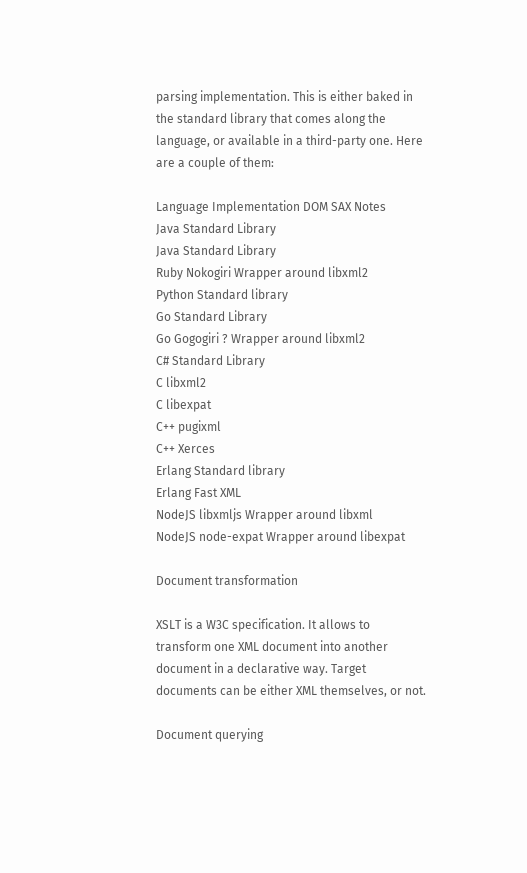parsing implementation. This is either baked in the standard library that comes along the language, or available in a third-party one. Here are a couple of them:

Language Implementation DOM SAX Notes
Java Standard Library
Java Standard Library
Ruby Nokogiri Wrapper around libxml2
Python Standard library
Go Standard Library
Go Gogogiri ? Wrapper around libxml2
C# Standard Library
C libxml2
C libexpat
C++ pugixml
C++ Xerces
Erlang Standard library
Erlang Fast XML
NodeJS libxmljs Wrapper around libxml
NodeJS node-expat Wrapper around libexpat

Document transformation

XSLT is a W3C specification. It allows to transform one XML document into another document in a declarative way. Target documents can be either XML themselves, or not.

Document querying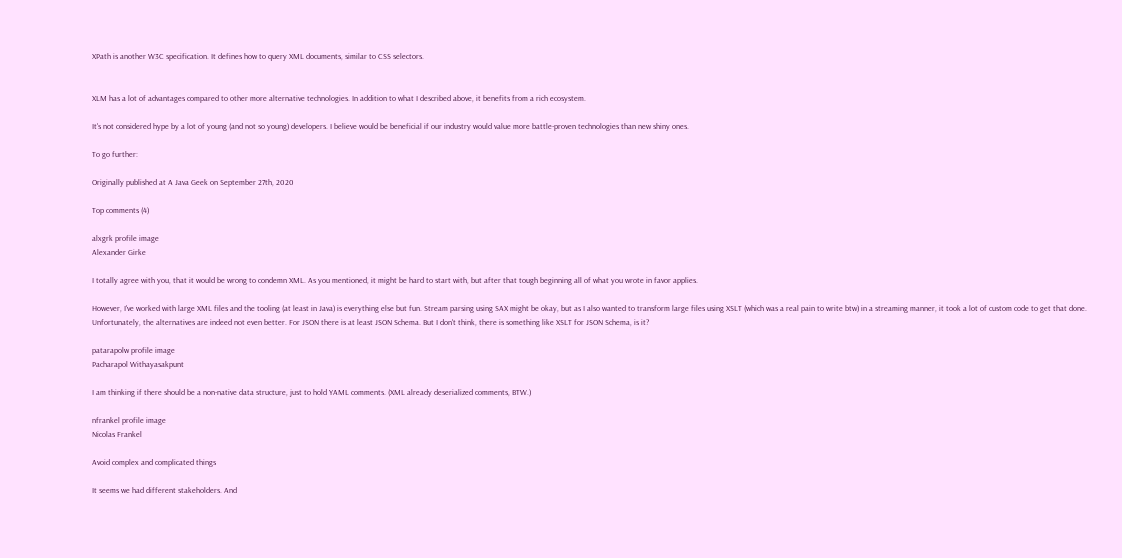XPath is another W3C specification. It defines how to query XML documents, similar to CSS selectors.


XLM has a lot of advantages compared to other more alternative technologies. In addition to what I described above, it benefits from a rich ecosystem.

It's not considered hype by a lot of young (and not so young) developers. I believe would be beneficial if our industry would value more battle-proven technologies than new shiny ones.

To go further:

Originally published at A Java Geek on September 27th, 2020

Top comments (4)

alxgrk profile image
Alexander Girke

I totally agree with you, that it would be wrong to condemn XML. As you mentioned, it might be hard to start with, but after that tough beginning all of what you wrote in favor applies.

However, I've worked with large XML files and the tooling (at least in Java) is everything else but fun. Stream parsing using SAX might be okay, but as I also wanted to transform large files using XSLT (which was a real pain to write btw) in a streaming manner, it took a lot of custom code to get that done.
Unfortunately, the alternatives are indeed not even better. For JSON there is at least JSON Schema. But I don't think, there is something like XSLT for JSON Schema, is it?

patarapolw profile image
Pacharapol Withayasakpunt

I am thinking if there should be a non-native data structure, just to hold YAML comments. (XML already deserialized comments, BTW.)

nfrankel profile image
Nicolas Frankel

Avoid complex and complicated things

It seems we had different stakeholders. And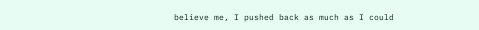believe me, I pushed back as much as I could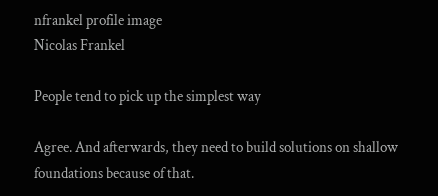nfrankel profile image
Nicolas Frankel

People tend to pick up the simplest way

Agree. And afterwards, they need to build solutions on shallow foundations because of that.